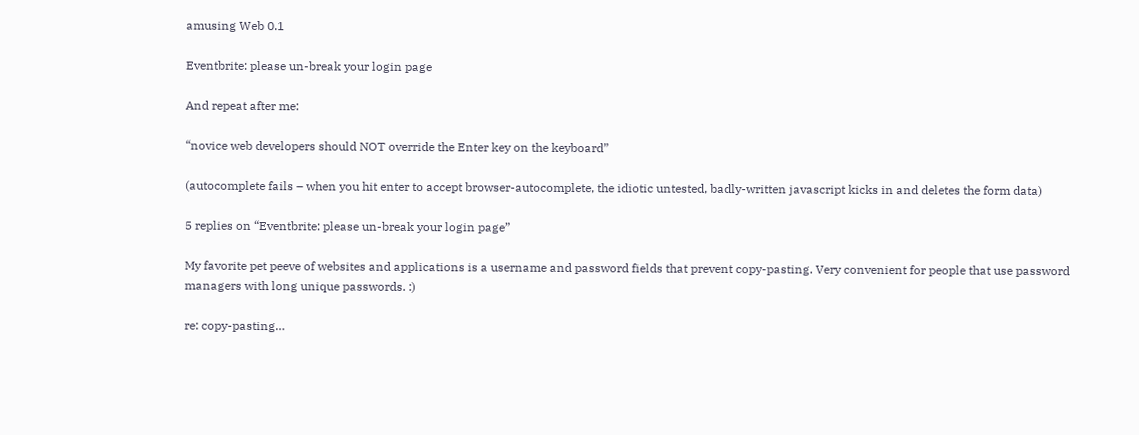amusing Web 0.1

Eventbrite: please un-break your login page

And repeat after me:

“novice web developers should NOT override the Enter key on the keyboard”

(autocomplete fails – when you hit enter to accept browser-autocomplete, the idiotic untested, badly-written javascript kicks in and deletes the form data)

5 replies on “Eventbrite: please un-break your login page”

My favorite pet peeve of websites and applications is a username and password fields that prevent copy-pasting. Very convenient for people that use password managers with long unique passwords. :)

re: copy-pasting…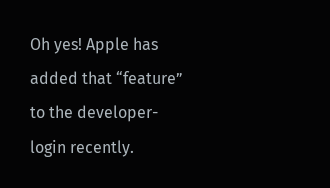Oh yes! Apple has added that “feature” to the developer-login recently.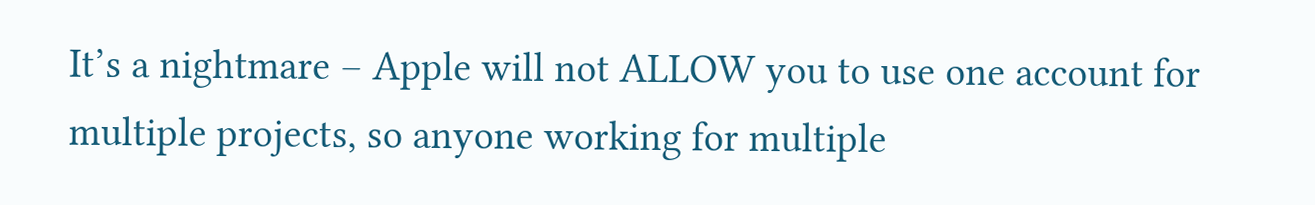It’s a nightmare – Apple will not ALLOW you to use one account for multiple projects, so anyone working for multiple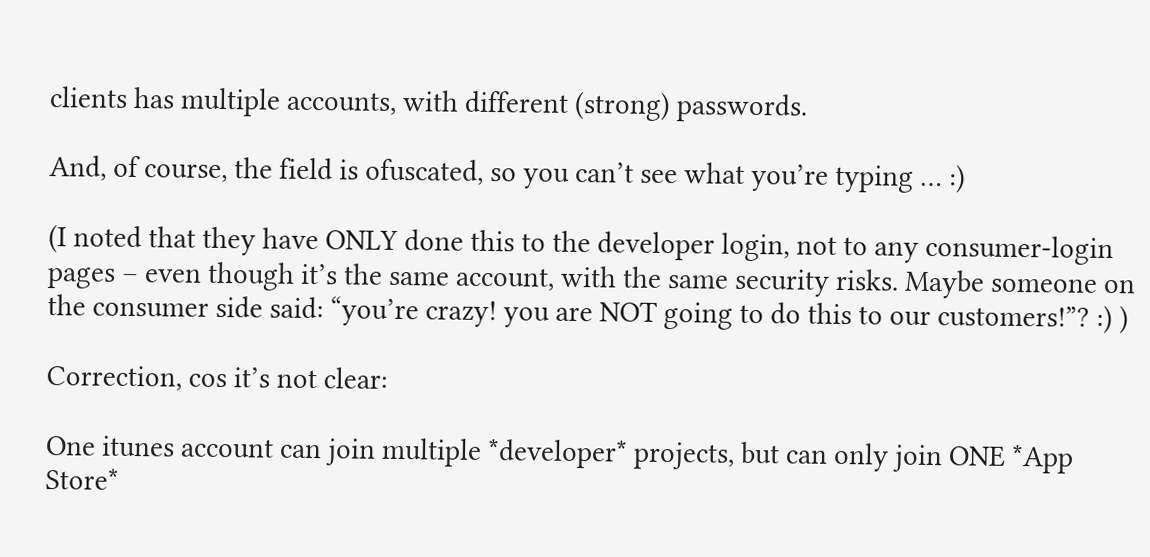clients has multiple accounts, with different (strong) passwords.

And, of course, the field is ofuscated, so you can’t see what you’re typing … :)

(I noted that they have ONLY done this to the developer login, not to any consumer-login pages – even though it’s the same account, with the same security risks. Maybe someone on the consumer side said: “you’re crazy! you are NOT going to do this to our customers!”? :) )

Correction, cos it’s not clear:

One itunes account can join multiple *developer* projects, but can only join ONE *App Store*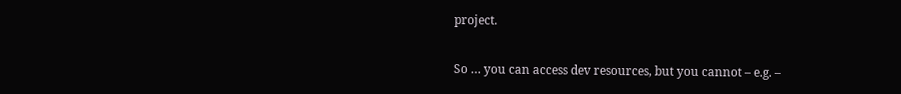project.

So … you can access dev resources, but you cannot – e.g. –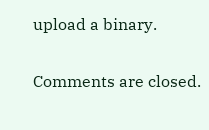upload a binary.

Comments are closed.